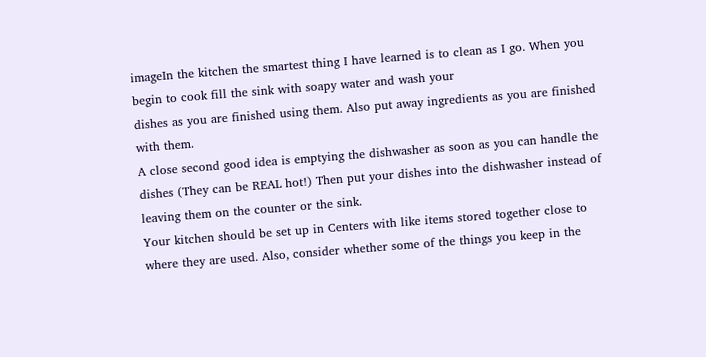imageIn the kitchen the smartest thing I have learned is to clean as I go. When you begin to cook fill the sink with soapy water and wash your
dishes as you are finished using them. Also put away ingredients as you are finished with them.
A close second good idea is emptying the dishwasher as soon as you can handle the dishes (They can be REAL hot!) Then put your dishes into the dishwasher instead of leaving them on the counter or the sink.
Your kitchen should be set up in Centers with like items stored together close to where they are used. Also, consider whether some of the things you keep in the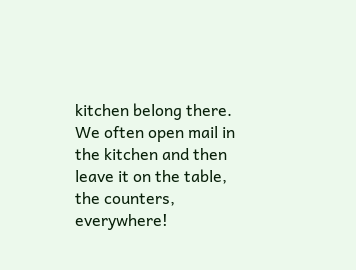kitchen belong there. We often open mail in the kitchen and then leave it on the table, the counters, everywhere!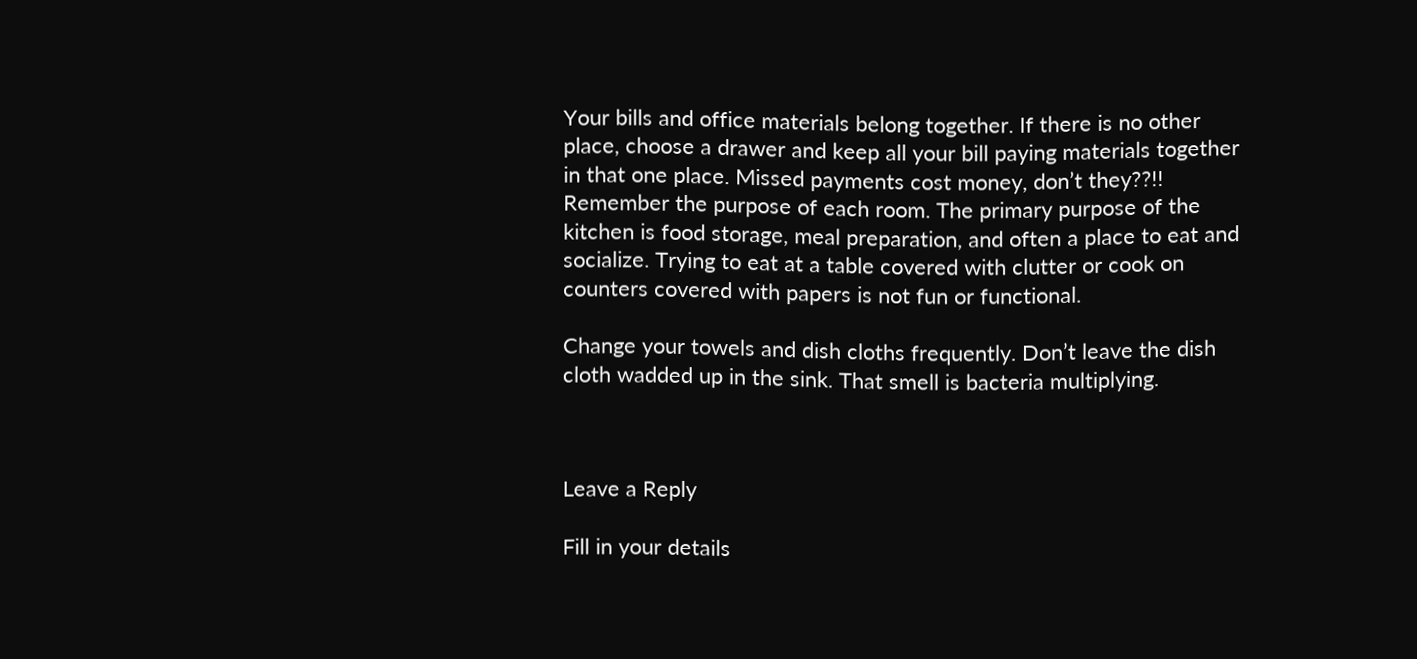Your bills and office materials belong together. If there is no other place, choose a drawer and keep all your bill paying materials together in that one place. Missed payments cost money, don’t they??!!
Remember the purpose of each room. The primary purpose of the kitchen is food storage, meal preparation, and often a place to eat and socialize. Trying to eat at a table covered with clutter or cook on counters covered with papers is not fun or functional.

Change your towels and dish cloths frequently. Don’t leave the dish cloth wadded up in the sink. That smell is bacteria multiplying.



Leave a Reply

Fill in your details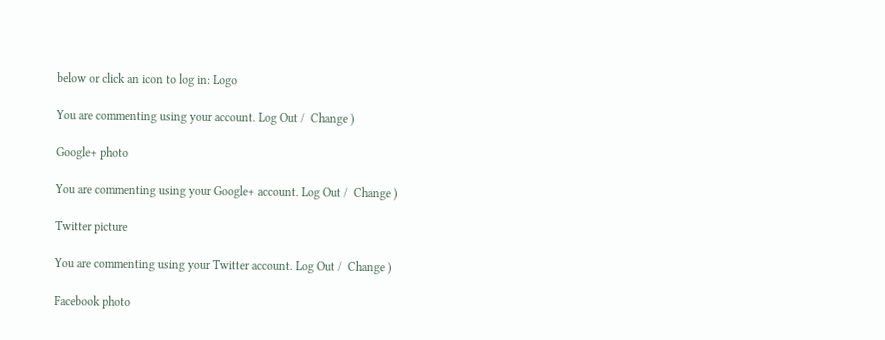below or click an icon to log in: Logo

You are commenting using your account. Log Out /  Change )

Google+ photo

You are commenting using your Google+ account. Log Out /  Change )

Twitter picture

You are commenting using your Twitter account. Log Out /  Change )

Facebook photo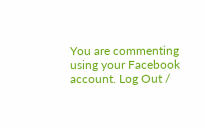You are commenting using your Facebook account. Log Out /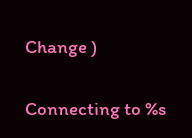Change )


Connecting to %s